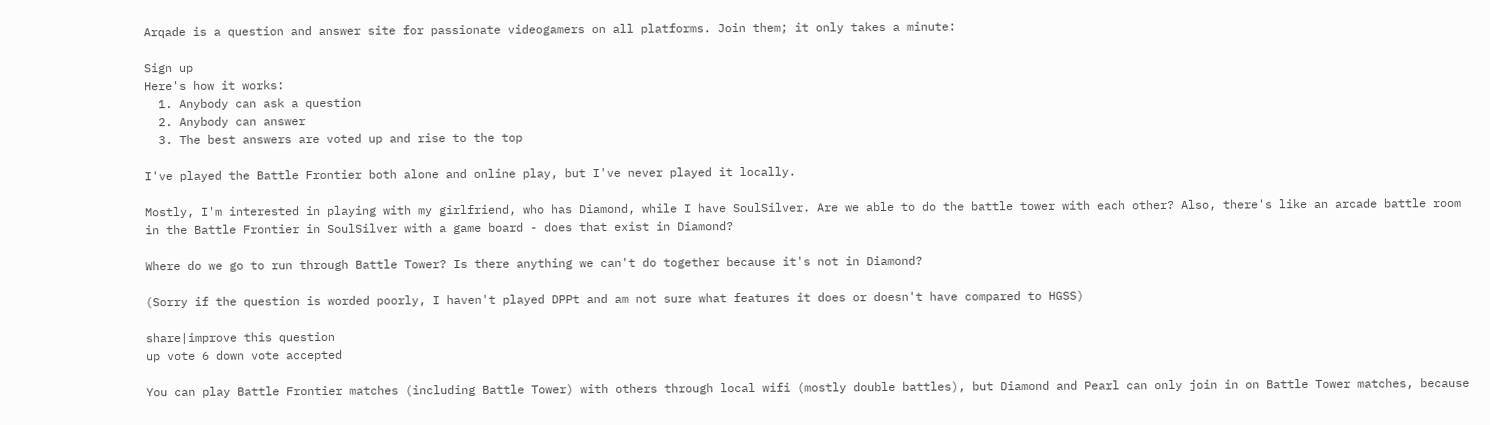Arqade is a question and answer site for passionate videogamers on all platforms. Join them; it only takes a minute:

Sign up
Here's how it works:
  1. Anybody can ask a question
  2. Anybody can answer
  3. The best answers are voted up and rise to the top

I've played the Battle Frontier both alone and online play, but I've never played it locally.

Mostly, I'm interested in playing with my girlfriend, who has Diamond, while I have SoulSilver. Are we able to do the battle tower with each other? Also, there's like an arcade battle room in the Battle Frontier in SoulSilver with a game board - does that exist in Diamond?

Where do we go to run through Battle Tower? Is there anything we can't do together because it's not in Diamond?

(Sorry if the question is worded poorly, I haven't played DPPt and am not sure what features it does or doesn't have compared to HGSS)

share|improve this question
up vote 6 down vote accepted

You can play Battle Frontier matches (including Battle Tower) with others through local wifi (mostly double battles), but Diamond and Pearl can only join in on Battle Tower matches, because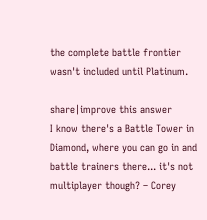the complete battle frontier wasn't included until Platinum.

share|improve this answer
I know there's a Battle Tower in Diamond, where you can go in and battle trainers there... it's not multiplayer though? – Corey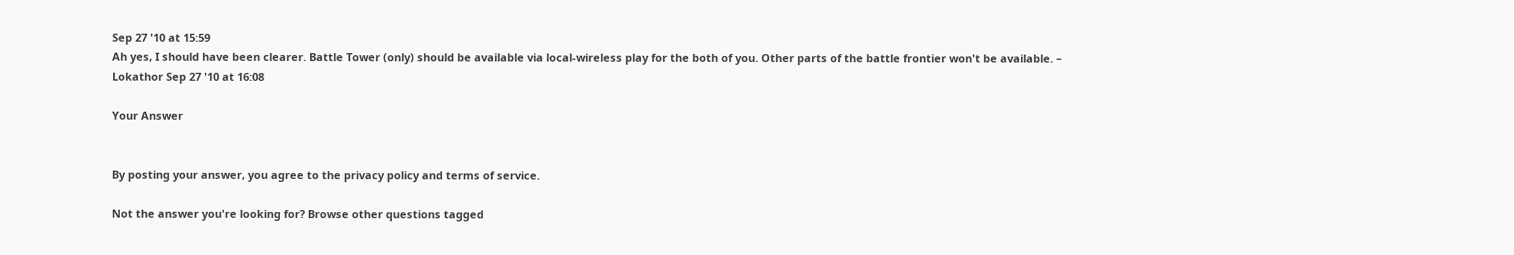Sep 27 '10 at 15:59
Ah yes, I should have been clearer. Battle Tower (only) should be available via local-wireless play for the both of you. Other parts of the battle frontier won't be available. – Lokathor Sep 27 '10 at 16:08

Your Answer


By posting your answer, you agree to the privacy policy and terms of service.

Not the answer you're looking for? Browse other questions tagged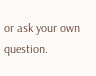or ask your own question.